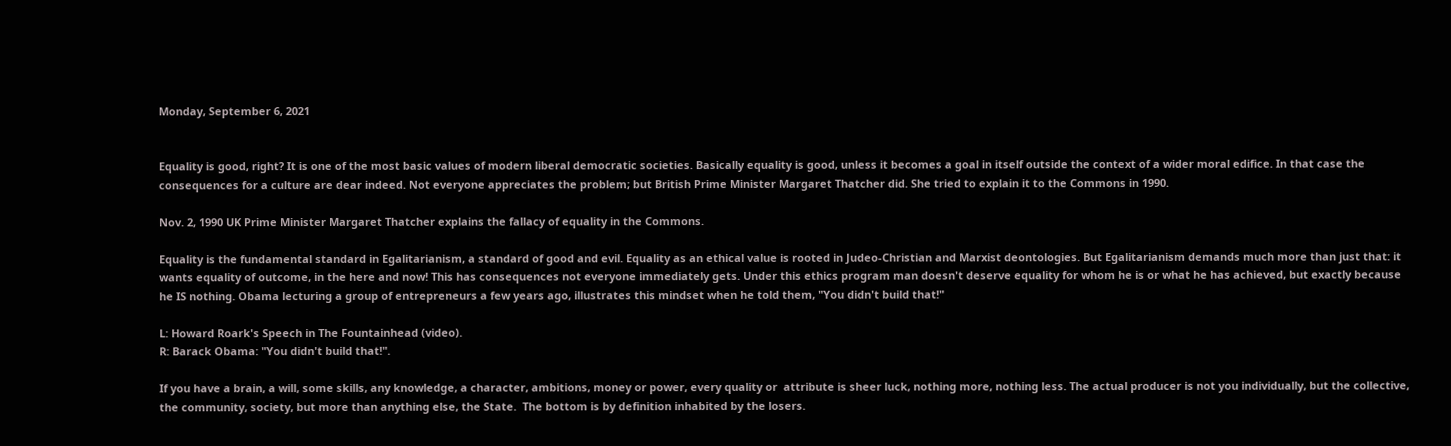Monday, September 6, 2021


Equality is good, right? It is one of the most basic values of modern liberal democratic societies. Basically equality is good, unless it becomes a goal in itself outside the context of a wider moral edifice. In that case the consequences for a culture are dear indeed. Not everyone appreciates the problem; but British Prime Minister Margaret Thatcher did. She tried to explain it to the Commons in 1990.

Nov. 2, 1990 UK Prime Minister Margaret Thatcher explains the fallacy of equality in the Commons.

Equality is the fundamental standard in Egalitarianism, a standard of good and evil. Equality as an ethical value is rooted in Judeo-Christian and Marxist deontologies. But Egalitarianism demands much more than just that: it wants equality of outcome, in the here and now! This has consequences not everyone immediately gets. Under this ethics program man doesn't deserve equality for whom he is or what he has achieved, but exactly because he IS nothing. Obama lecturing a group of entrepreneurs a few years ago, illustrates this mindset when he told them, "You didn't build that!"

L: Howard Roark's Speech in The Fountainhead (video).
R: Barack Obama: "You didn't build that!".

If you have a brain, a will, some skills, any knowledge, a character, ambitions, money or power, every quality or  attribute is sheer luck, nothing more, nothing less. The actual producer is not you individually, but the collective, the community, society, but more than anything else, the State.  The bottom is by definition inhabited by the losers.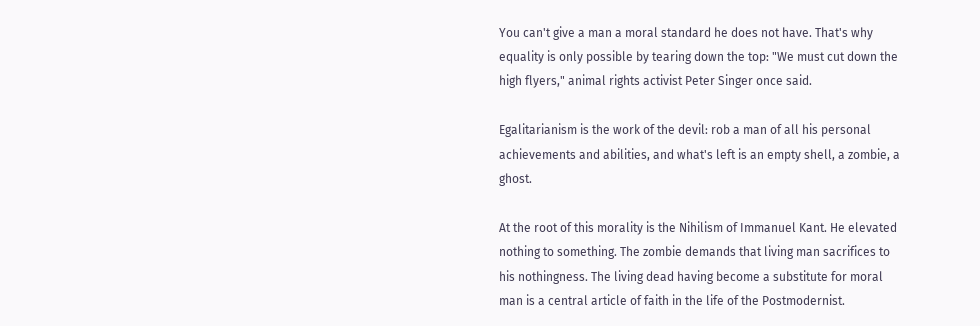You can't give a man a moral standard he does not have. That's why equality is only possible by tearing down the top: "We must cut down the high flyers," animal rights activist Peter Singer once said.

Egalitarianism is the work of the devil: rob a man of all his personal achievements and abilities, and what's left is an empty shell, a zombie, a ghost.

At the root of this morality is the Nihilism of Immanuel Kant. He elevated nothing to something. The zombie demands that living man sacrifices to his nothingness. The living dead having become a substitute for moral man is a central article of faith in the life of the Postmodernist.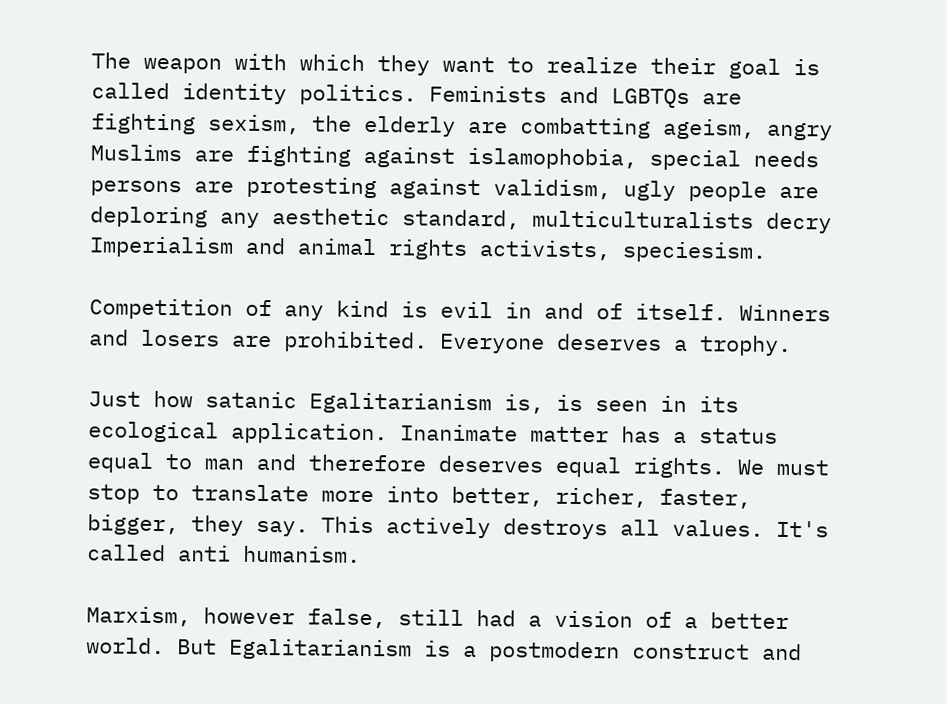The weapon with which they want to realize their goal is called identity politics. Feminists and LGBTQs are fighting sexism, the elderly are combatting ageism, angry Muslims are fighting against islamophobia, special needs persons are protesting against validism, ugly people are deploring any aesthetic standard, multiculturalists decry Imperialism and animal rights activists, speciesism.

Competition of any kind is evil in and of itself. Winners and losers are prohibited. Everyone deserves a trophy.

Just how satanic Egalitarianism is, is seen in its ecological application. Inanimate matter has a status equal to man and therefore deserves equal rights. We must stop to translate more into better, richer, faster, bigger, they say. This actively destroys all values. It's called anti humanism.

Marxism, however false, still had a vision of a better world. But Egalitarianism is a postmodern construct and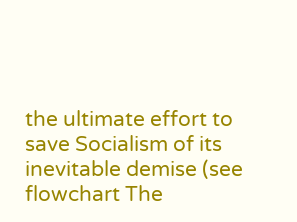the ultimate effort to save Socialism of its inevitable demise (see flowchart The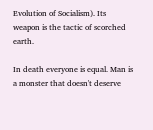Evolution of Socialism). Its weapon is the tactic of scorched earth.

In death everyone is equal. Man is a monster that doesn't deserve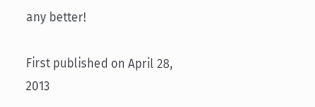any better!

First published on April 28, 2013